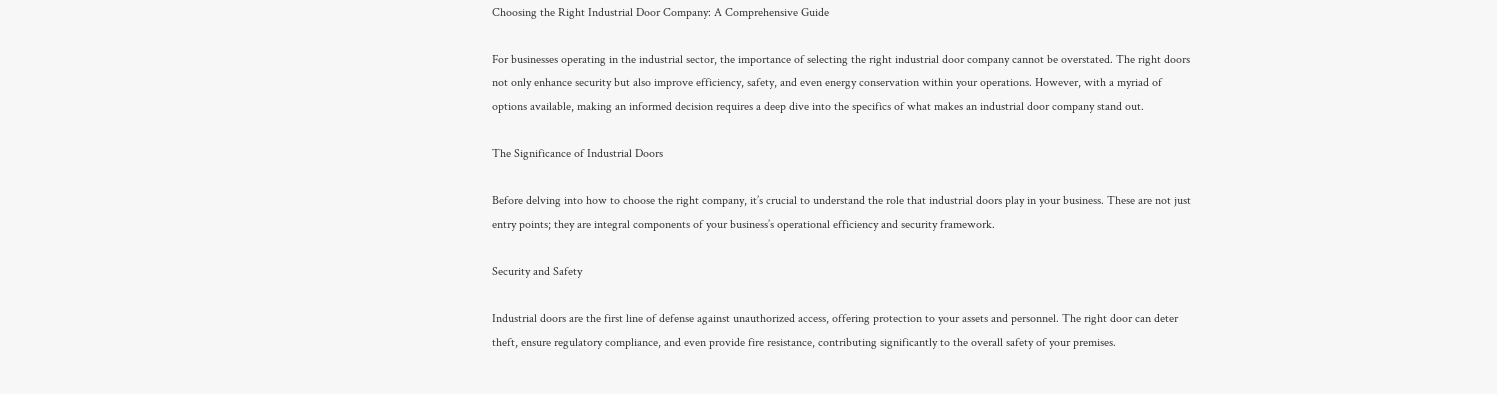Choosing the Right Industrial Door Company: A Comprehensive Guide

For businesses operating in the industrial sector, the importance of selecting the right industrial door company cannot be overstated. The right doors not only enhance security but also improve efficiency, safety, and even energy conservation within your operations. However, with a myriad of options available, making an informed decision requires a deep dive into the specifics of what makes an industrial door company stand out.

The Significance of Industrial Doors

Before delving into how to choose the right company, it’s crucial to understand the role that industrial doors play in your business. These are not just entry points; they are integral components of your business’s operational efficiency and security framework.

Security and Safety

Industrial doors are the first line of defense against unauthorized access, offering protection to your assets and personnel. The right door can deter theft, ensure regulatory compliance, and even provide fire resistance, contributing significantly to the overall safety of your premises.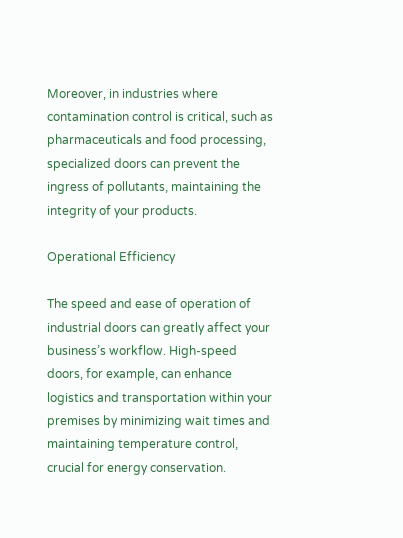Moreover, in industries where contamination control is critical, such as pharmaceuticals and food processing, specialized doors can prevent the ingress of pollutants, maintaining the integrity of your products.

Operational Efficiency

The speed and ease of operation of industrial doors can greatly affect your business’s workflow. High-speed doors, for example, can enhance logistics and transportation within your premises by minimizing wait times and maintaining temperature control, crucial for energy conservation.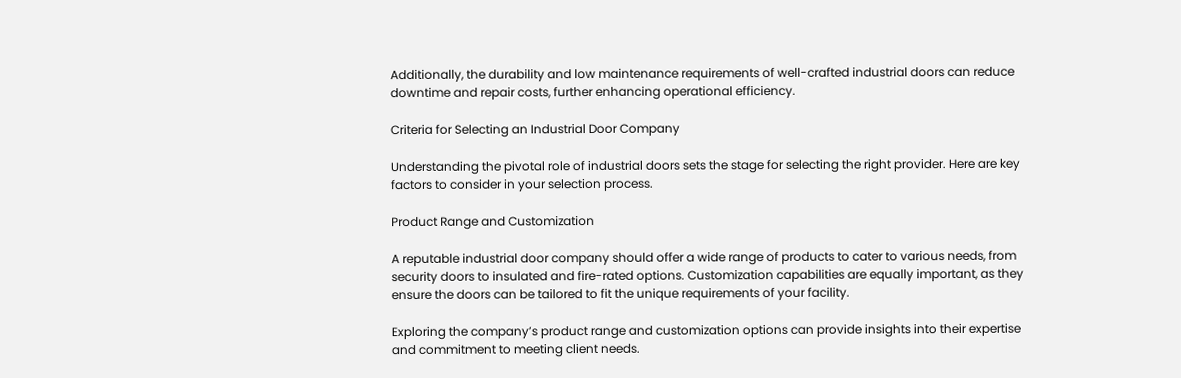Additionally, the durability and low maintenance requirements of well-crafted industrial doors can reduce downtime and repair costs, further enhancing operational efficiency.

Criteria for Selecting an Industrial Door Company

Understanding the pivotal role of industrial doors sets the stage for selecting the right provider. Here are key factors to consider in your selection process.

Product Range and Customization

A reputable industrial door company should offer a wide range of products to cater to various needs, from security doors to insulated and fire-rated options. Customization capabilities are equally important, as they ensure the doors can be tailored to fit the unique requirements of your facility.

Exploring the company’s product range and customization options can provide insights into their expertise and commitment to meeting client needs.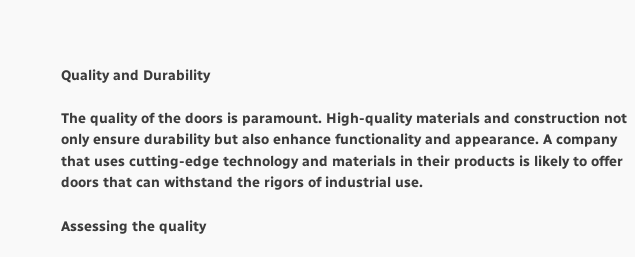Quality and Durability

The quality of the doors is paramount. High-quality materials and construction not only ensure durability but also enhance functionality and appearance. A company that uses cutting-edge technology and materials in their products is likely to offer doors that can withstand the rigors of industrial use.

Assessing the quality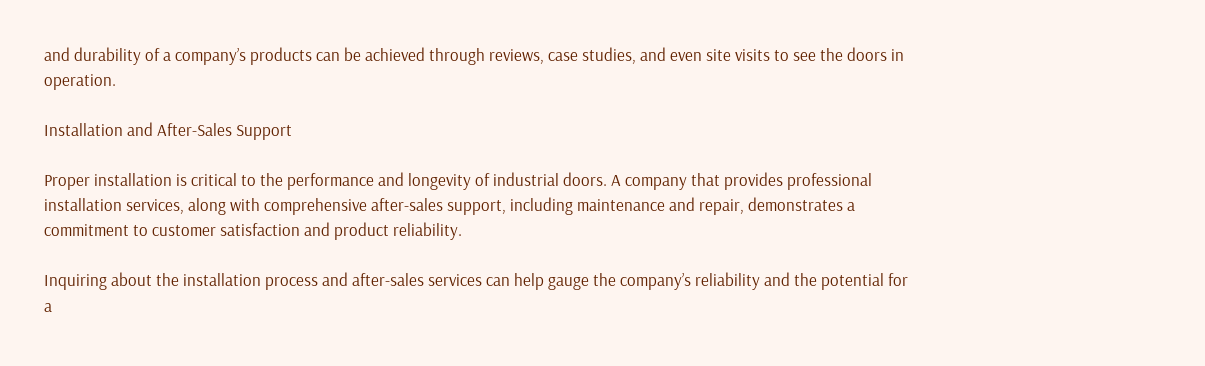and durability of a company’s products can be achieved through reviews, case studies, and even site visits to see the doors in operation.

Installation and After-Sales Support

Proper installation is critical to the performance and longevity of industrial doors. A company that provides professional installation services, along with comprehensive after-sales support, including maintenance and repair, demonstrates a commitment to customer satisfaction and product reliability.

Inquiring about the installation process and after-sales services can help gauge the company’s reliability and the potential for a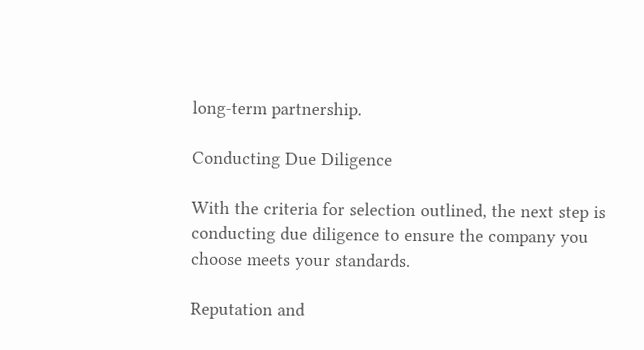long-term partnership.

Conducting Due Diligence

With the criteria for selection outlined, the next step is conducting due diligence to ensure the company you choose meets your standards.

Reputation and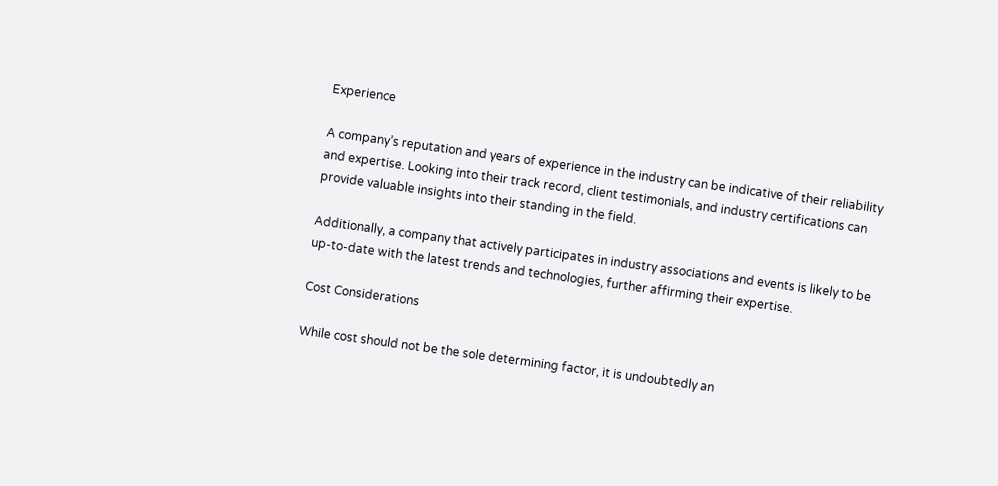Experience

A company’s reputation and years of experience in the industry can be indicative of their reliability and expertise. Looking into their track record, client testimonials, and industry certifications can provide valuable insights into their standing in the field.

Additionally, a company that actively participates in industry associations and events is likely to be up-to-date with the latest trends and technologies, further affirming their expertise.

Cost Considerations

While cost should not be the sole determining factor, it is undoubtedly an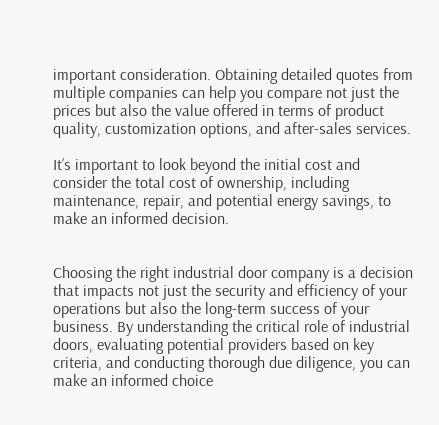important consideration. Obtaining detailed quotes from multiple companies can help you compare not just the prices but also the value offered in terms of product quality, customization options, and after-sales services.

It’s important to look beyond the initial cost and consider the total cost of ownership, including maintenance, repair, and potential energy savings, to make an informed decision.


Choosing the right industrial door company is a decision that impacts not just the security and efficiency of your operations but also the long-term success of your business. By understanding the critical role of industrial doors, evaluating potential providers based on key criteria, and conducting thorough due diligence, you can make an informed choice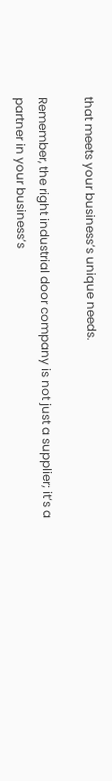that meets your business’s unique needs.

Remember, the right industrial door company is not just a supplier; it’s a partner in your business’s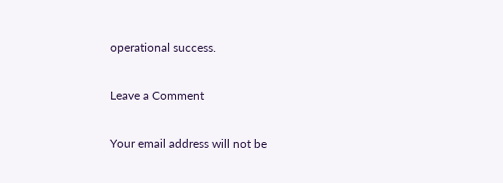operational success.

Leave a Comment

Your email address will not be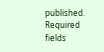published. Required fields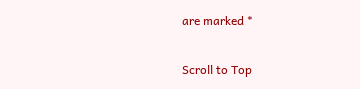are marked *

Scroll to Top